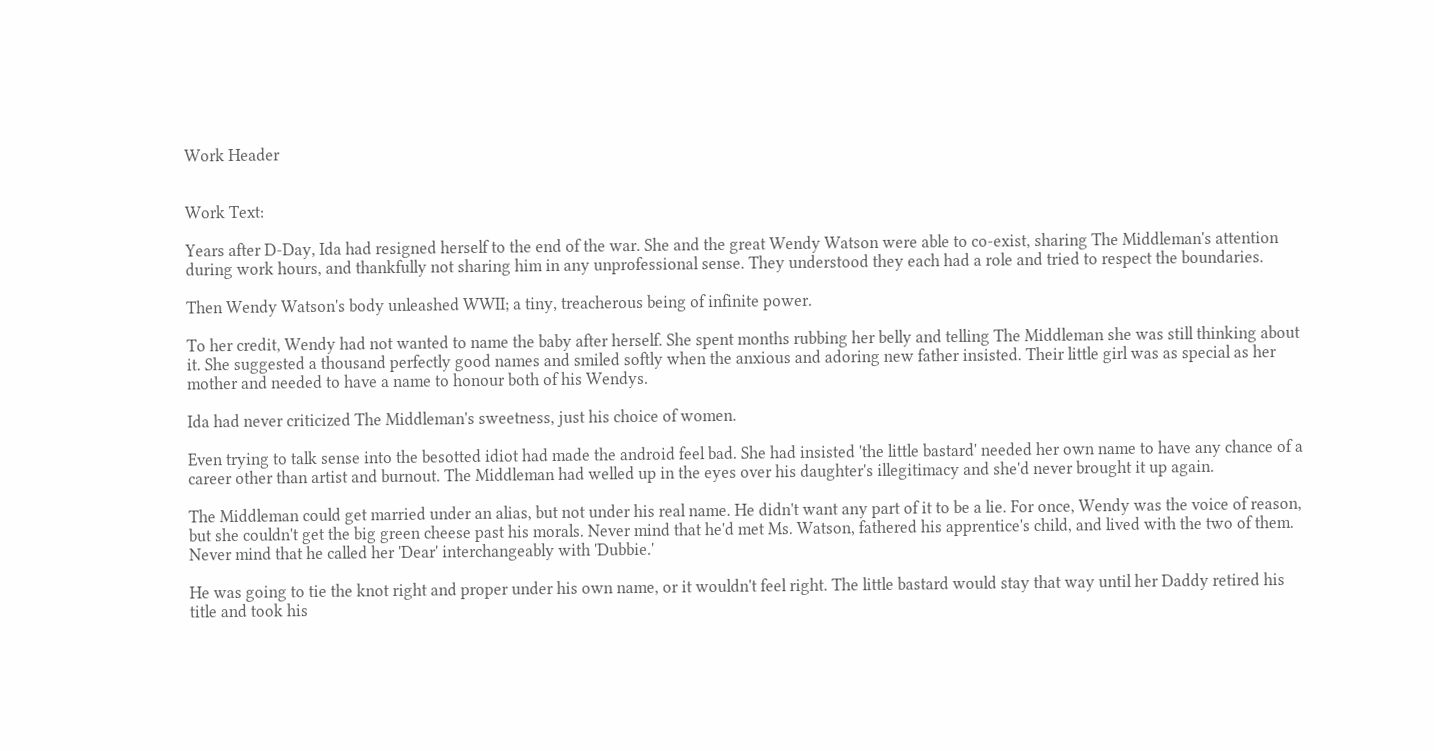Work Header


Work Text:

Years after D-Day, Ida had resigned herself to the end of the war. She and the great Wendy Watson were able to co-exist, sharing The Middleman's attention during work hours, and thankfully not sharing him in any unprofessional sense. They understood they each had a role and tried to respect the boundaries.

Then Wendy Watson's body unleashed WWII; a tiny, treacherous being of infinite power.

To her credit, Wendy had not wanted to name the baby after herself. She spent months rubbing her belly and telling The Middleman she was still thinking about it. She suggested a thousand perfectly good names and smiled softly when the anxious and adoring new father insisted. Their little girl was as special as her mother and needed to have a name to honour both of his Wendys.

Ida had never criticized The Middleman's sweetness, just his choice of women.

Even trying to talk sense into the besotted idiot had made the android feel bad. She had insisted 'the little bastard' needed her own name to have any chance of a career other than artist and burnout. The Middleman had welled up in the eyes over his daughter's illegitimacy and she'd never brought it up again.

The Middleman could get married under an alias, but not under his real name. He didn't want any part of it to be a lie. For once, Wendy was the voice of reason, but she couldn't get the big green cheese past his morals. Never mind that he'd met Ms. Watson, fathered his apprentice's child, and lived with the two of them. Never mind that he called her 'Dear' interchangeably with 'Dubbie.'

He was going to tie the knot right and proper under his own name, or it wouldn't feel right. The little bastard would stay that way until her Daddy retired his title and took his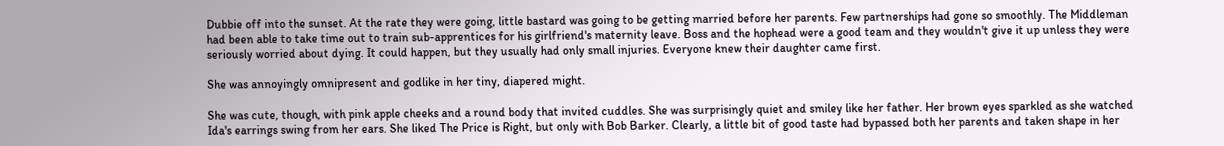Dubbie off into the sunset. At the rate they were going, little bastard was going to be getting married before her parents. Few partnerships had gone so smoothly. The Middleman had been able to take time out to train sub-apprentices for his girlfriend's maternity leave. Boss and the hophead were a good team and they wouldn't give it up unless they were seriously worried about dying. It could happen, but they usually had only small injuries. Everyone knew their daughter came first.

She was annoyingly omnipresent and godlike in her tiny, diapered might.

She was cute, though, with pink apple cheeks and a round body that invited cuddles. She was surprisingly quiet and smiley like her father. Her brown eyes sparkled as she watched Ida's earrings swing from her ears. She liked The Price is Right, but only with Bob Barker. Clearly, a little bit of good taste had bypassed both her parents and taken shape in her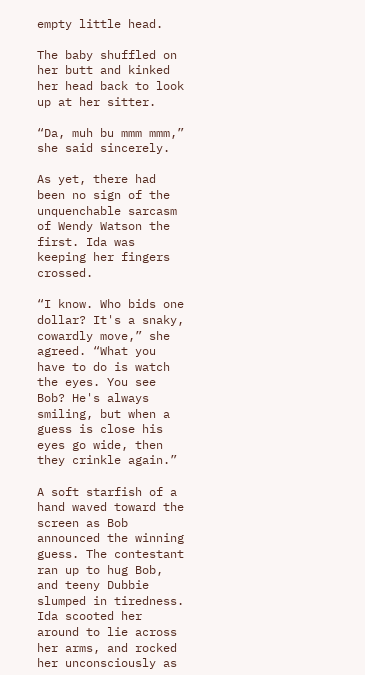empty little head.

The baby shuffled on her butt and kinked her head back to look up at her sitter.

“Da, muh bu mmm mmm,” she said sincerely.

As yet, there had been no sign of the unquenchable sarcasm of Wendy Watson the first. Ida was keeping her fingers crossed.

“I know. Who bids one dollar? It's a snaky, cowardly move,” she agreed. “What you have to do is watch the eyes. You see Bob? He's always smiling, but when a guess is close his eyes go wide, then they crinkle again.”

A soft starfish of a hand waved toward the screen as Bob announced the winning guess. The contestant ran up to hug Bob, and teeny Dubbie slumped in tiredness. Ida scooted her around to lie across her arms, and rocked her unconsciously as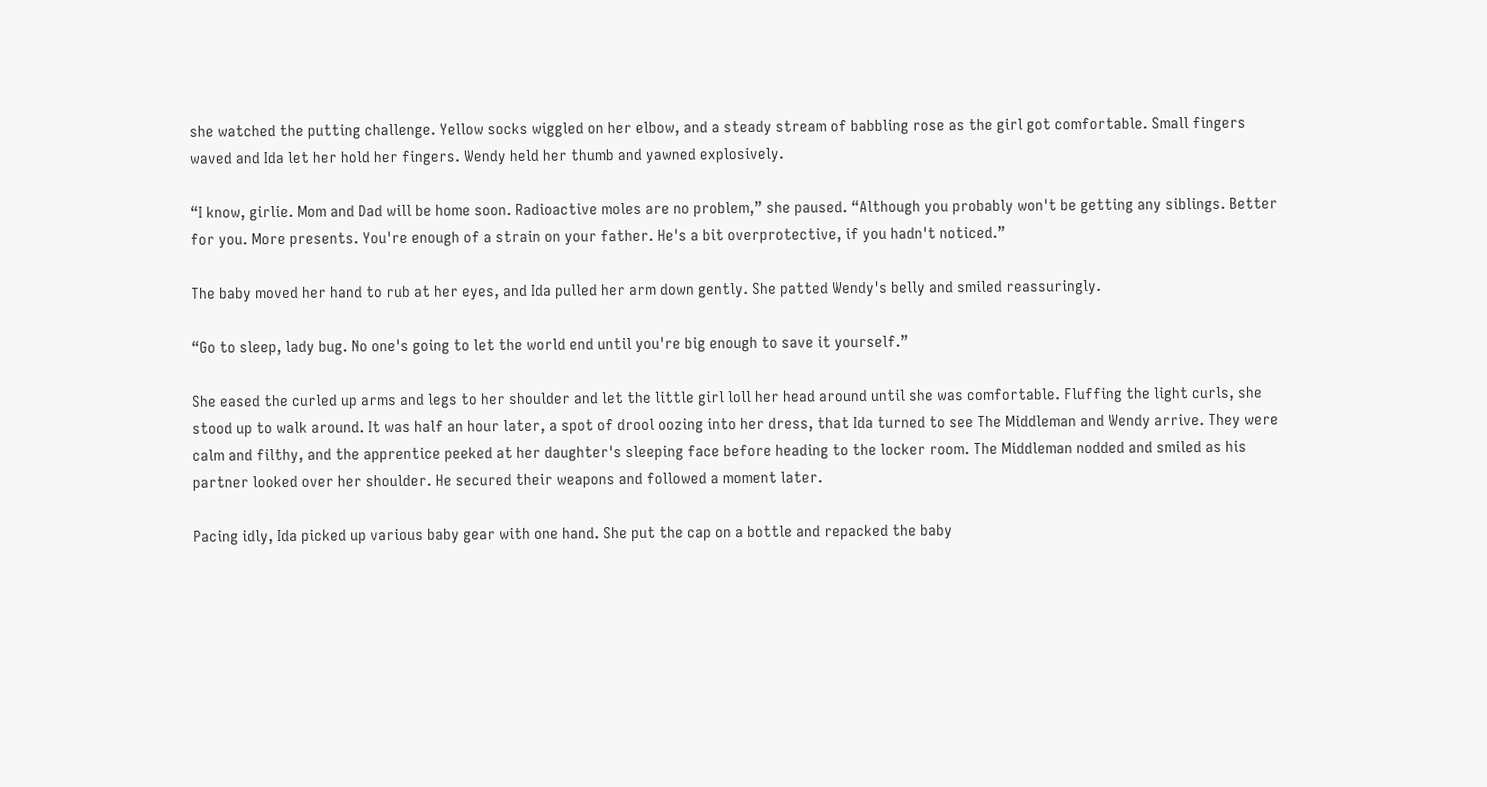she watched the putting challenge. Yellow socks wiggled on her elbow, and a steady stream of babbling rose as the girl got comfortable. Small fingers waved and Ida let her hold her fingers. Wendy held her thumb and yawned explosively.

“I know, girlie. Mom and Dad will be home soon. Radioactive moles are no problem,” she paused. “Although you probably won't be getting any siblings. Better for you. More presents. You're enough of a strain on your father. He's a bit overprotective, if you hadn't noticed.”

The baby moved her hand to rub at her eyes, and Ida pulled her arm down gently. She patted Wendy's belly and smiled reassuringly.

“Go to sleep, lady bug. No one's going to let the world end until you're big enough to save it yourself.”

She eased the curled up arms and legs to her shoulder and let the little girl loll her head around until she was comfortable. Fluffing the light curls, she stood up to walk around. It was half an hour later, a spot of drool oozing into her dress, that Ida turned to see The Middleman and Wendy arrive. They were calm and filthy, and the apprentice peeked at her daughter's sleeping face before heading to the locker room. The Middleman nodded and smiled as his partner looked over her shoulder. He secured their weapons and followed a moment later.

Pacing idly, Ida picked up various baby gear with one hand. She put the cap on a bottle and repacked the baby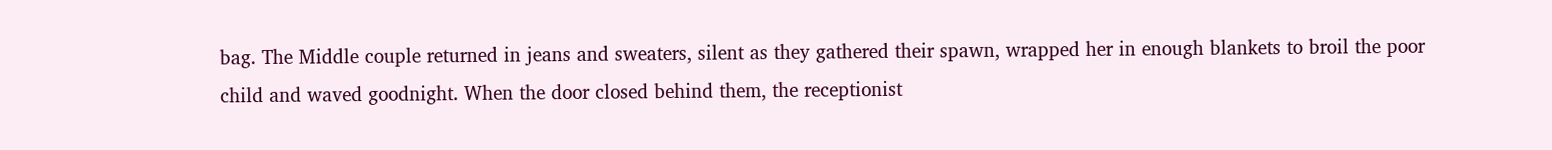bag. The Middle couple returned in jeans and sweaters, silent as they gathered their spawn, wrapped her in enough blankets to broil the poor child and waved goodnight. When the door closed behind them, the receptionist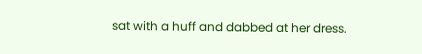sat with a huff and dabbed at her dress.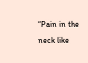“Pain in the neck like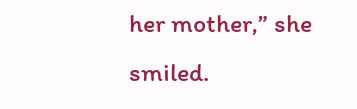her mother,” she smiled.